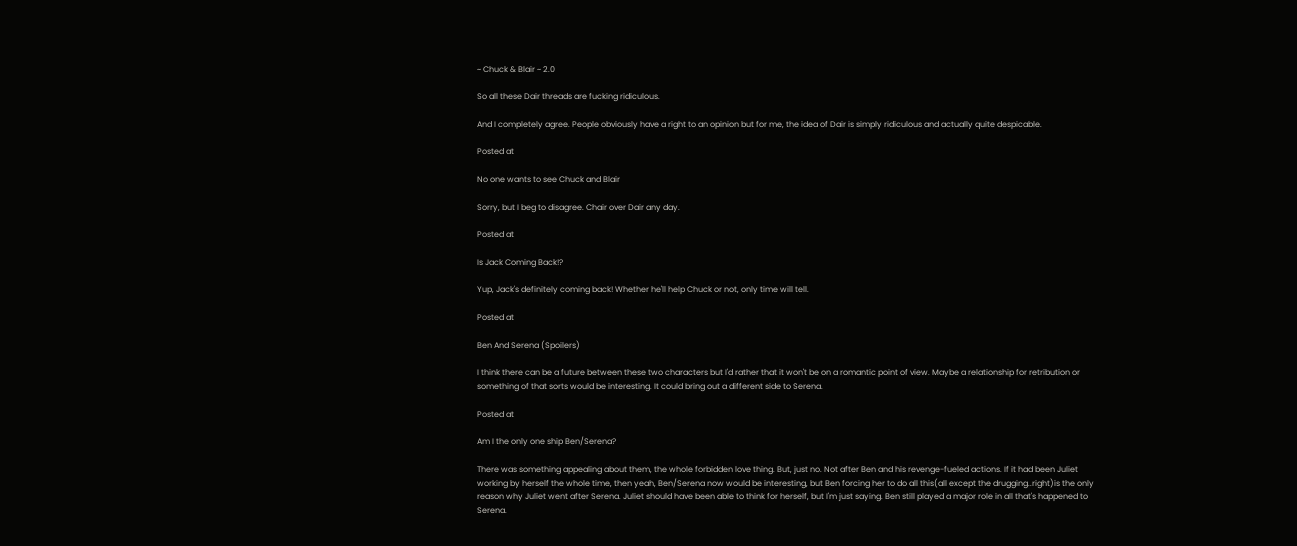~ Chuck & Blair ~ 2.0

So all these Dair threads are fucking ridiculous.

And I completely agree. People obviously have a right to an opinion but for me, the idea of Dair is simply ridiculous and actually quite despicable.

Posted at

No one wants to see Chuck and Blair

Sorry, but I beg to disagree. Chair over Dair any day.

Posted at

Is Jack Coming Back!?

Yup, Jack's definitely coming back! Whether he'll help Chuck or not, only time will tell.

Posted at

Ben And Serena (Spoilers)

I think there can be a future between these two characters but I'd rather that it won't be on a romantic point of view. Maybe a relationship for retribution or something of that sorts would be interesting. It could bring out a different side to Serena.

Posted at

Am I the only one ship Ben/Serena?

There was something appealing about them, the whole forbidden love thing. But, just no. Not after Ben and his revenge-fueled actions. If it had been Juliet working by herself the whole time, then yeah, Ben/Serena now would be interesting, but Ben forcing her to do all this(all except the drugging..right)is the only reason why Juliet went after Serena. Juliet should have been able to think for herself, but I'm just saying. Ben still played a major role in all that's happened to Serena.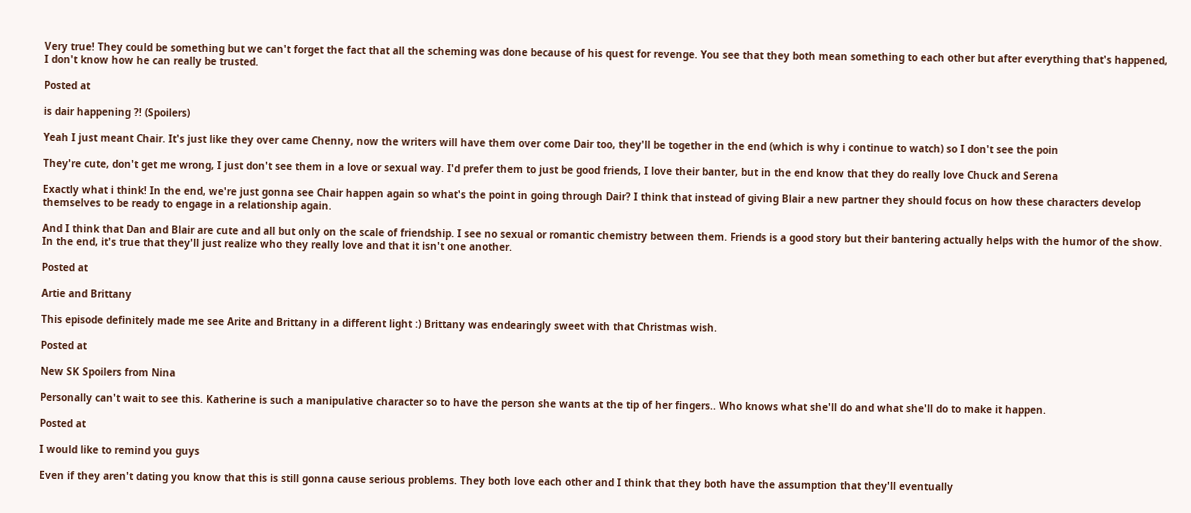Very true! They could be something but we can't forget the fact that all the scheming was done because of his quest for revenge. You see that they both mean something to each other but after everything that's happened, I don't know how he can really be trusted.

Posted at

is dair happening ?! (Spoilers)

Yeah I just meant Chair. It's just like they over came Chenny, now the writers will have them over come Dair too, they'll be together in the end (which is why i continue to watch) so I don't see the poin

They're cute, don't get me wrong, I just don't see them in a love or sexual way. I'd prefer them to just be good friends, I love their banter, but in the end know that they do really love Chuck and Serena

Exactly what i think! In the end, we're just gonna see Chair happen again so what's the point in going through Dair? I think that instead of giving Blair a new partner they should focus on how these characters develop themselves to be ready to engage in a relationship again.

And I think that Dan and Blair are cute and all but only on the scale of friendship. I see no sexual or romantic chemistry between them. Friends is a good story but their bantering actually helps with the humor of the show. In the end, it's true that they'll just realize who they really love and that it isn't one another.

Posted at

Artie and Brittany

This episode definitely made me see Arite and Brittany in a different light :) Brittany was endearingly sweet with that Christmas wish.

Posted at

New SK Spoilers from Nina

Personally can't wait to see this. Katherine is such a manipulative character so to have the person she wants at the tip of her fingers.. Who knows what she'll do and what she'll do to make it happen.

Posted at

I would like to remind you guys

Even if they aren't dating you know that this is still gonna cause serious problems. They both love each other and I think that they both have the assumption that they'll eventually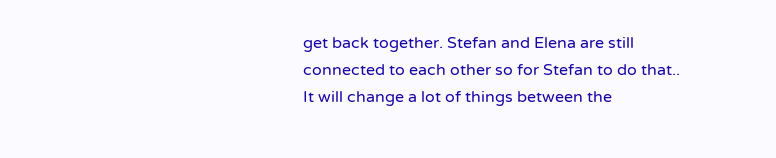get back together. Stefan and Elena are still connected to each other so for Stefan to do that.. It will change a lot of things between the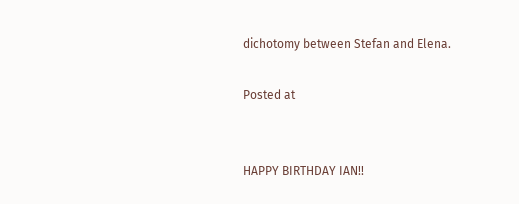dichotomy between Stefan and Elena.

Posted at


HAPPY BIRTHDAY IAN!!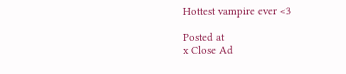Hottest vampire ever <3

Posted at
x Close Ad